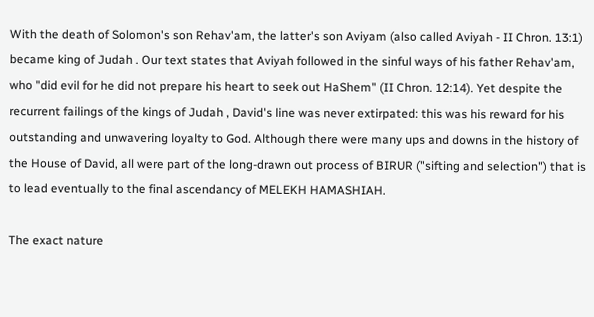With the death of Solomon's son Rehav'am, the latter's son Aviyam (also called Aviyah - II Chron. 13:1) became king of Judah . Our text states that Aviyah followed in the sinful ways of his father Rehav'am, who "did evil for he did not prepare his heart to seek out HaShem" (II Chron. 12:14). Yet despite the recurrent failings of the kings of Judah , David's line was never extirpated: this was his reward for his outstanding and unwavering loyalty to God. Although there were many ups and downs in the history of the House of David, all were part of the long-drawn out process of BIRUR ("sifting and selection") that is to lead eventually to the final ascendancy of MELEKH HAMASHIAH.

The exact nature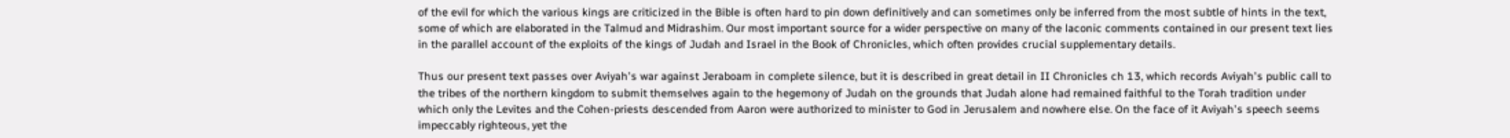of the evil for which the various kings are criticized in the Bible is often hard to pin down definitively and can sometimes only be inferred from the most subtle of hints in the text, some of which are elaborated in the Talmud and Midrashim. Our most important source for a wider perspective on many of the laconic comments contained in our present text lies in the parallel account of the exploits of the kings of Judah and Israel in the Book of Chronicles, which often provides crucial supplementary details.

Thus our present text passes over Aviyah's war against Jeraboam in complete silence, but it is described in great detail in II Chronicles ch 13, which records Aviyah's public call to the tribes of the northern kingdom to submit themselves again to the hegemony of Judah on the grounds that Judah alone had remained faithful to the Torah tradition under which only the Levites and the Cohen-priests descended from Aaron were authorized to minister to God in Jerusalem and nowhere else. On the face of it Aviyah's speech seems impeccably righteous, yet the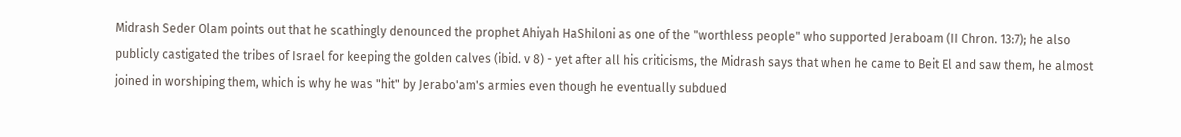Midrash Seder Olam points out that he scathingly denounced the prophet Ahiyah HaShiloni as one of the "worthless people" who supported Jeraboam (II Chron. 13:7); he also publicly castigated the tribes of Israel for keeping the golden calves (ibid. v 8) - yet after all his criticisms, the Midrash says that when he came to Beit El and saw them, he almost joined in worshiping them, which is why he was "hit" by Jerabo'am's armies even though he eventually subdued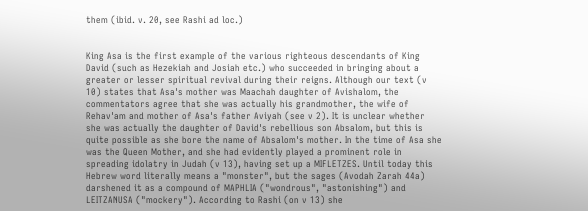them (ibid. v. 20, see Rashi ad loc.)


King Asa is the first example of the various righteous descendants of King David (such as Hezekiah and Josiah etc.) who succeeded in bringing about a greater or lesser spiritual revival during their reigns. Although our text (v 10) states that Asa's mother was Maachah daughter of Avishalom, the commentators agree that she was actually his grandmother, the wife of Rehav'am and mother of Asa's father Aviyah (see v 2). It is unclear whether she was actually the daughter of David's rebellious son Absalom, but this is quite possible as she bore the name of Absalom's mother. In the time of Asa she was the Queen Mother, and she had evidently played a prominent role in spreading idolatry in Judah (v 13), having set up a MIFLETZES. Until today this Hebrew word literally means a "monster", but the sages (Avodah Zarah 44a) darshened it as a compound of MAPHLIA ("wondrous", "astonishing") and LEITZANUSA ("mockery"). According to Rashi (on v 13) she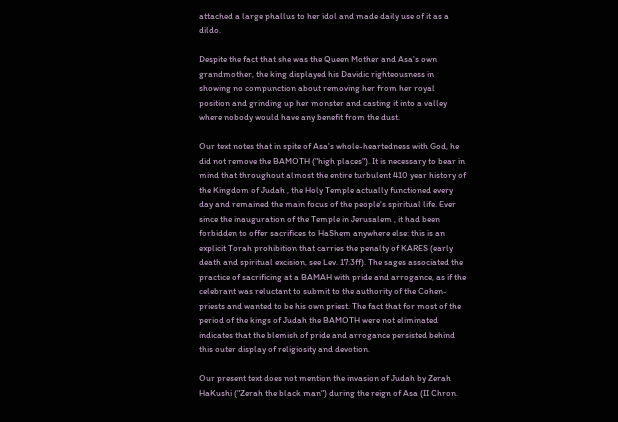attached a large phallus to her idol and made daily use of it as a dildo.

Despite the fact that she was the Queen Mother and Asa's own grandmother, the king displayed his Davidic righteousness in showing no compunction about removing her from her royal position and grinding up her monster and casting it into a valley where nobody would have any benefit from the dust.

Our text notes that in spite of Asa's whole-heartedness with God, he did not remove the BAMOTH ("high places"). It is necessary to bear in mind that throughout almost the entire turbulent 410 year history of the Kingdom of Judah , the Holy Temple actually functioned every day and remained the main focus of the people's spiritual life. Ever since the inauguration of the Temple in Jerusalem , it had been forbidden to offer sacrifices to HaShem anywhere else: this is an explicit Torah prohibition that carries the penalty of KARES (early death and spiritual excision, see Lev. 17:3ff). The sages associated the practice of sacrificing at a BAMAH with pride and arrogance, as if the celebrant was reluctant to submit to the authority of the Cohen-priests and wanted to be his own priest. The fact that for most of the period of the kings of Judah the BAMOTH were not eliminated indicates that the blemish of pride and arrogance persisted behind this outer display of religiosity and devotion.

Our present text does not mention the invasion of Judah by Zerah HaKushi ("Zerah the black man") during the reign of Asa (II Chron.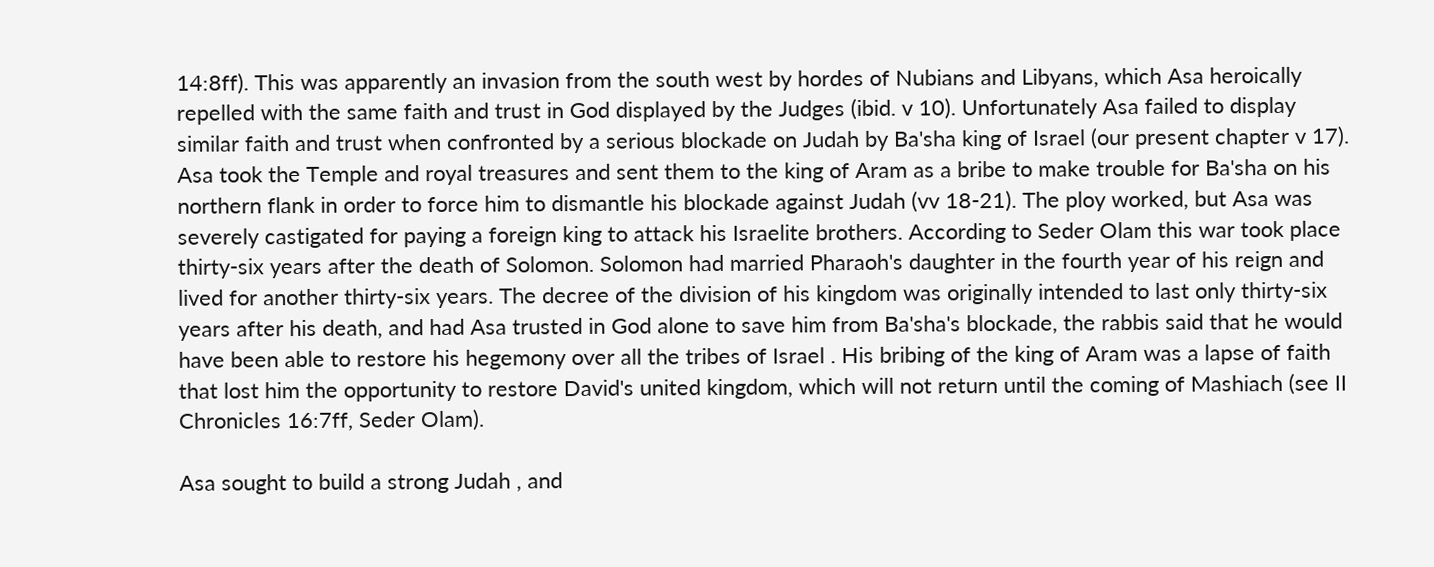14:8ff). This was apparently an invasion from the south west by hordes of Nubians and Libyans, which Asa heroically repelled with the same faith and trust in God displayed by the Judges (ibid. v 10). Unfortunately Asa failed to display similar faith and trust when confronted by a serious blockade on Judah by Ba'sha king of Israel (our present chapter v 17). Asa took the Temple and royal treasures and sent them to the king of Aram as a bribe to make trouble for Ba'sha on his northern flank in order to force him to dismantle his blockade against Judah (vv 18-21). The ploy worked, but Asa was severely castigated for paying a foreign king to attack his Israelite brothers. According to Seder Olam this war took place thirty-six years after the death of Solomon. Solomon had married Pharaoh's daughter in the fourth year of his reign and lived for another thirty-six years. The decree of the division of his kingdom was originally intended to last only thirty-six years after his death, and had Asa trusted in God alone to save him from Ba'sha's blockade, the rabbis said that he would have been able to restore his hegemony over all the tribes of Israel . His bribing of the king of Aram was a lapse of faith that lost him the opportunity to restore David's united kingdom, which will not return until the coming of Mashiach (see II Chronicles 16:7ff, Seder Olam).

Asa sought to build a strong Judah , and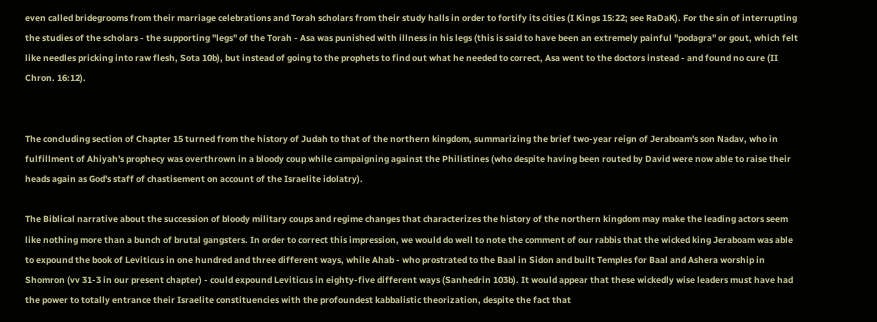even called bridegrooms from their marriage celebrations and Torah scholars from their study halls in order to fortify its cities (I Kings 15:22; see RaDaK). For the sin of interrupting the studies of the scholars - the supporting "legs" of the Torah - Asa was punished with illness in his legs (this is said to have been an extremely painful "podagra" or gout, which felt like needles pricking into raw flesh, Sota 10b), but instead of going to the prophets to find out what he needed to correct, Asa went to the doctors instead - and found no cure (II Chron. 16:12).


The concluding section of Chapter 15 turned from the history of Judah to that of the northern kingdom, summarizing the brief two-year reign of Jeraboam's son Nadav, who in fulfillment of Ahiyah's prophecy was overthrown in a bloody coup while campaigning against the Philistines (who despite having been routed by David were now able to raise their heads again as God's staff of chastisement on account of the Israelite idolatry).

The Biblical narrative about the succession of bloody military coups and regime changes that characterizes the history of the northern kingdom may make the leading actors seem like nothing more than a bunch of brutal gangsters. In order to correct this impression, we would do well to note the comment of our rabbis that the wicked king Jeraboam was able to expound the book of Leviticus in one hundred and three different ways, while Ahab - who prostrated to the Baal in Sidon and built Temples for Baal and Ashera worship in Shomron (vv 31-3 in our present chapter) - could expound Leviticus in eighty-five different ways (Sanhedrin 103b). It would appear that these wickedly wise leaders must have had the power to totally entrance their Israelite constituencies with the profoundest kabbalistic theorization, despite the fact that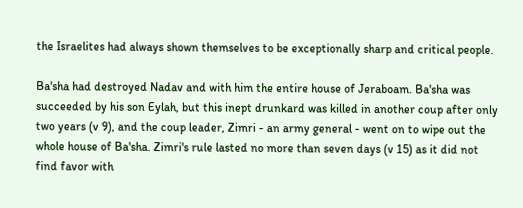the Israelites had always shown themselves to be exceptionally sharp and critical people.

Ba'sha had destroyed Nadav and with him the entire house of Jeraboam. Ba'sha was succeeded by his son Eylah, but this inept drunkard was killed in another coup after only two years (v 9), and the coup leader, Zimri - an army general - went on to wipe out the whole house of Ba'sha. Zimri's rule lasted no more than seven days (v 15) as it did not find favor with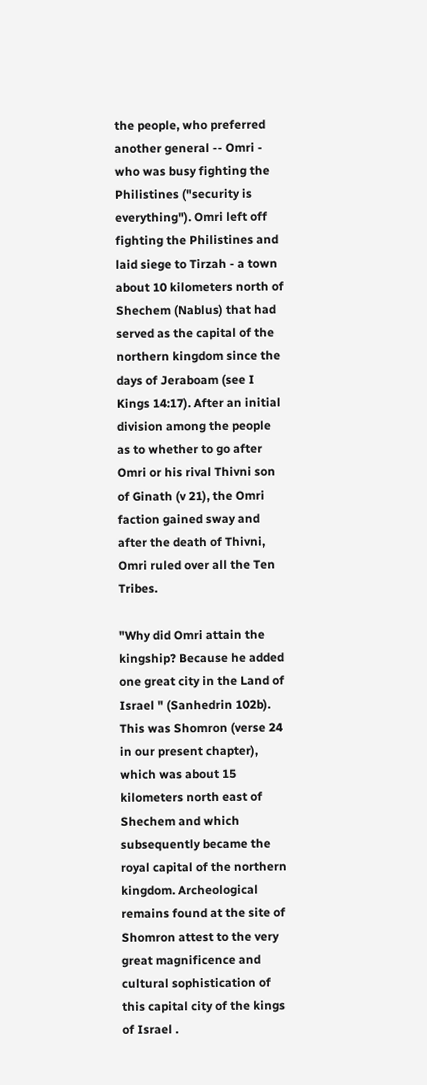the people, who preferred another general -- Omri - who was busy fighting the Philistines ("security is everything"). Omri left off fighting the Philistines and laid siege to Tirzah - a town about 10 kilometers north of Shechem (Nablus) that had served as the capital of the northern kingdom since the days of Jeraboam (see I Kings 14:17). After an initial division among the people as to whether to go after Omri or his rival Thivni son of Ginath (v 21), the Omri faction gained sway and after the death of Thivni, Omri ruled over all the Ten Tribes.

"Why did Omri attain the kingship? Because he added one great city in the Land of Israel " (Sanhedrin 102b). This was Shomron (verse 24 in our present chapter), which was about 15 kilometers north east of Shechem and which subsequently became the royal capital of the northern kingdom. Archeological remains found at the site of Shomron attest to the very great magnificence and cultural sophistication of this capital city of the kings of Israel .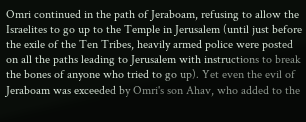Omri continued in the path of Jeraboam, refusing to allow the Israelites to go up to the Temple in Jerusalem (until just before the exile of the Ten Tribes, heavily armed police were posted on all the paths leading to Jerusalem with instructions to break the bones of anyone who tried to go up). Yet even the evil of Jeraboam was exceeded by Omri's son Ahav, who added to the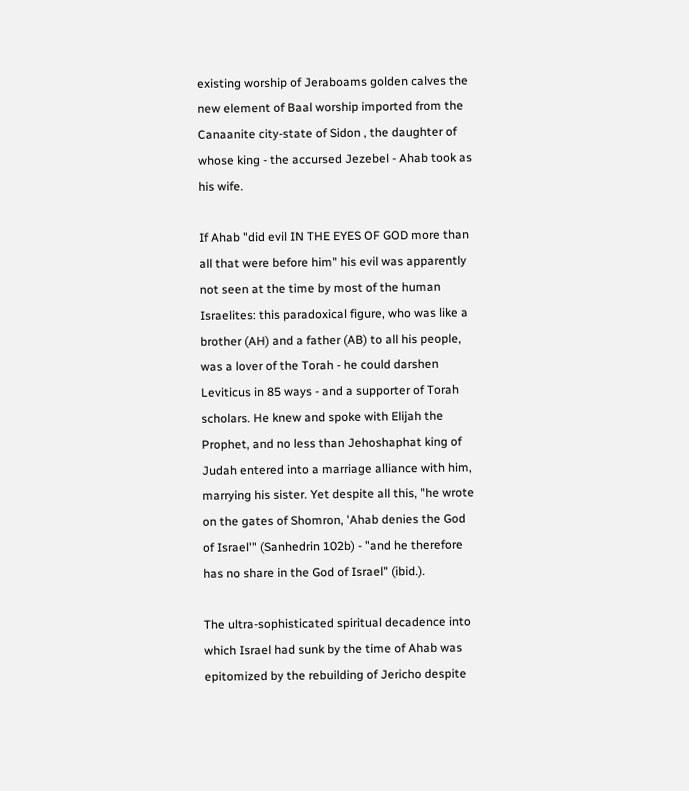existing worship of Jeraboams golden calves the new element of Baal worship imported from the Canaanite city-state of Sidon , the daughter of whose king - the accursed Jezebel - Ahab took as his wife.

If Ahab "did evil IN THE EYES OF GOD more than all that were before him" his evil was apparently not seen at the time by most of the human Israelites: this paradoxical figure, who was like a brother (AH) and a father (AB) to all his people, was a lover of the Torah - he could darshen Leviticus in 85 ways - and a supporter of Torah scholars. He knew and spoke with Elijah the Prophet, and no less than Jehoshaphat king of Judah entered into a marriage alliance with him, marrying his sister. Yet despite all this, "he wrote on the gates of Shomron, 'Ahab denies the God of Israel'" (Sanhedrin 102b) - "and he therefore has no share in the God of Israel" (ibid.).

The ultra-sophisticated spiritual decadence into which Israel had sunk by the time of Ahab was epitomized by the rebuilding of Jericho despite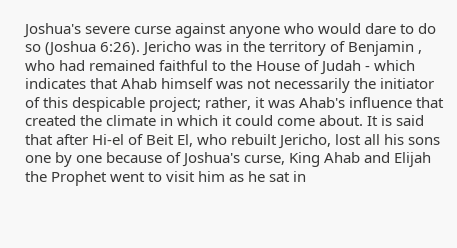Joshua's severe curse against anyone who would dare to do so (Joshua 6:26). Jericho was in the territory of Benjamin , who had remained faithful to the House of Judah - which indicates that Ahab himself was not necessarily the initiator of this despicable project; rather, it was Ahab's influence that created the climate in which it could come about. It is said that after Hi-el of Beit El, who rebuilt Jericho, lost all his sons one by one because of Joshua's curse, King Ahab and Elijah the Prophet went to visit him as he sat in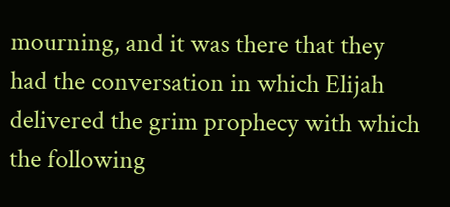mourning, and it was there that they had the conversation in which Elijah delivered the grim prophecy with which the following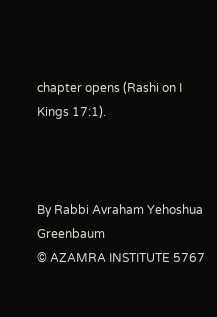chapter opens (Rashi on I Kings 17:1).



By Rabbi Avraham Yehoshua Greenbaum
© AZAMRA INSTITUTE 5767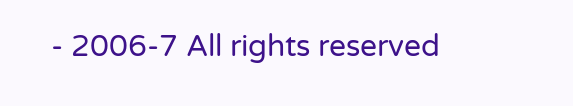- 2006-7 All rights reserved